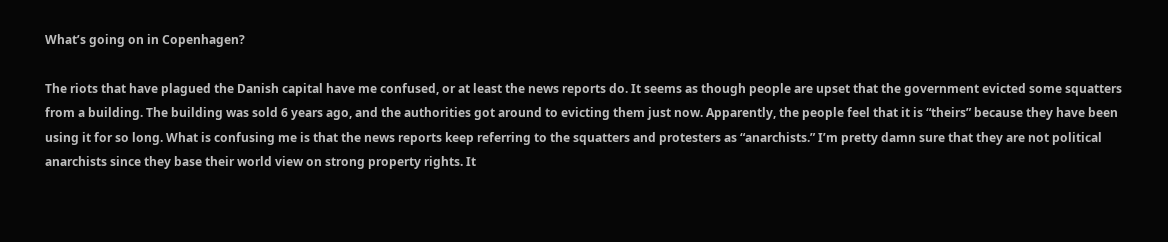What’s going on in Copenhagen?

The riots that have plagued the Danish capital have me confused, or at least the news reports do. It seems as though people are upset that the government evicted some squatters from a building. The building was sold 6 years ago, and the authorities got around to evicting them just now. Apparently, the people feel that it is “theirs” because they have been using it for so long. What is confusing me is that the news reports keep referring to the squatters and protesters as “anarchists.” I’m pretty damn sure that they are not political anarchists since they base their world view on strong property rights. It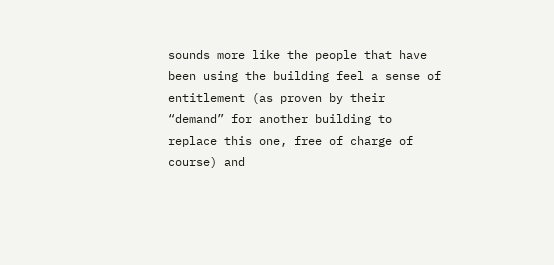sounds more like the people that have been using the building feel a sense of entitlement (as proven by their “demand” for another building to replace this one, free of charge of course) and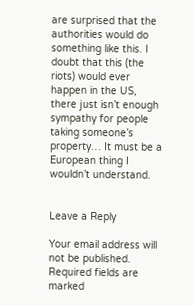are surprised that the authorities would do something like this. I doubt that this (the riots) would ever happen in the US, there just isn’t enough sympathy for people taking someone’s property… It must be a European thing I wouldn’t understand.


Leave a Reply

Your email address will not be published. Required fields are marked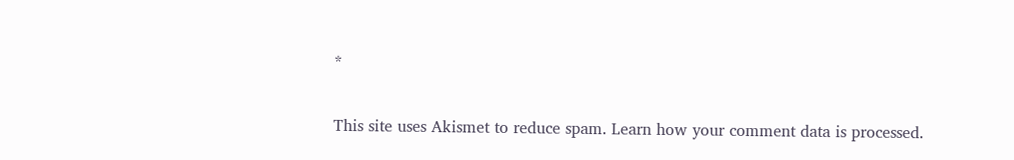*

This site uses Akismet to reduce spam. Learn how your comment data is processed.